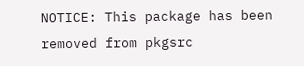NOTICE: This package has been removed from pkgsrc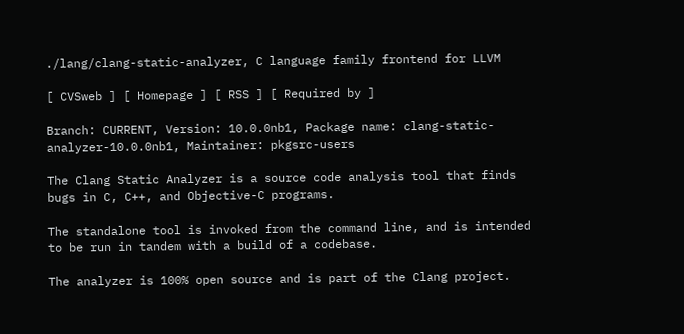./lang/clang-static-analyzer, C language family frontend for LLVM

[ CVSweb ] [ Homepage ] [ RSS ] [ Required by ]

Branch: CURRENT, Version: 10.0.0nb1, Package name: clang-static-analyzer-10.0.0nb1, Maintainer: pkgsrc-users

The Clang Static Analyzer is a source code analysis tool that finds
bugs in C, C++, and Objective-C programs.

The standalone tool is invoked from the command line, and is intended
to be run in tandem with a build of a codebase.

The analyzer is 100% open source and is part of the Clang project.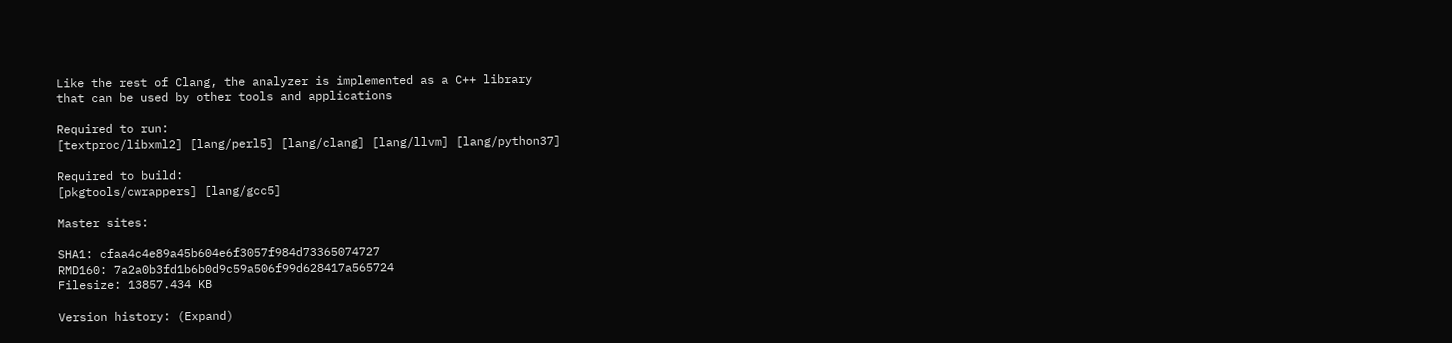Like the rest of Clang, the analyzer is implemented as a C++ library
that can be used by other tools and applications

Required to run:
[textproc/libxml2] [lang/perl5] [lang/clang] [lang/llvm] [lang/python37]

Required to build:
[pkgtools/cwrappers] [lang/gcc5]

Master sites:

SHA1: cfaa4c4e89a45b604e6f3057f984d73365074727
RMD160: 7a2a0b3fd1b6b0d9c59a506f99d628417a565724
Filesize: 13857.434 KB

Version history: (Expand)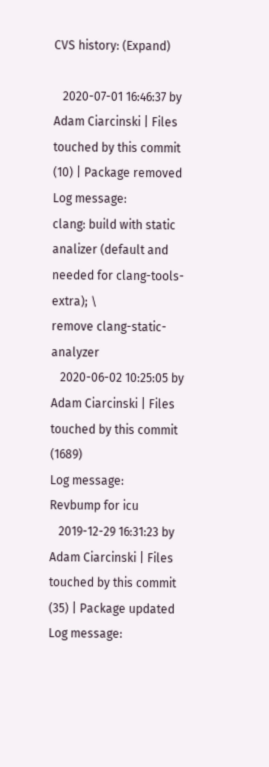CVS history: (Expand)

   2020-07-01 16:46:37 by Adam Ciarcinski | Files touched by this commit (10) | Package removed
Log message:
clang: build with static analizer (default and needed for clang-tools-extra); \
remove clang-static-analyzer
   2020-06-02 10:25:05 by Adam Ciarcinski | Files touched by this commit (1689)
Log message:
Revbump for icu
   2019-12-29 16:31:23 by Adam Ciarcinski | Files touched by this commit (35) | Package updated
Log message: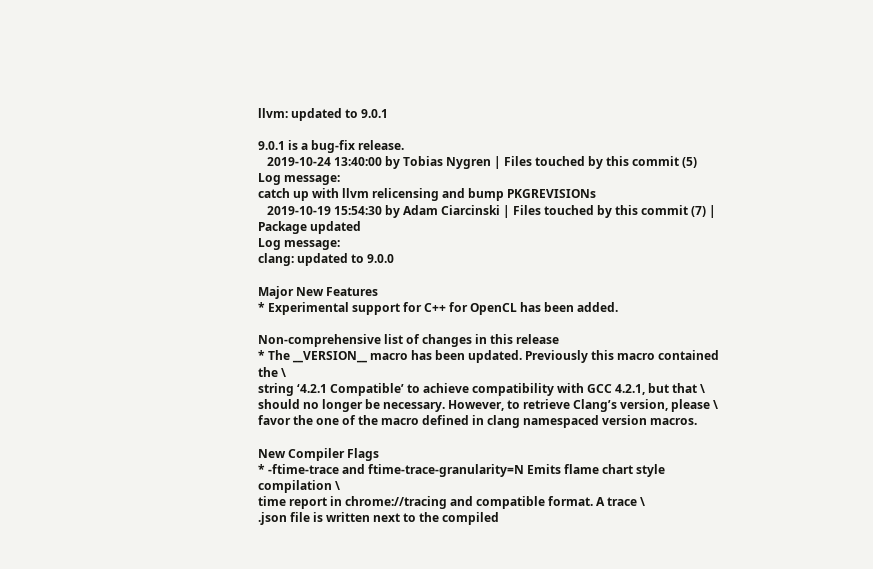llvm: updated to 9.0.1

9.0.1 is a bug-fix release.
   2019-10-24 13:40:00 by Tobias Nygren | Files touched by this commit (5)
Log message:
catch up with llvm relicensing and bump PKGREVISIONs
   2019-10-19 15:54:30 by Adam Ciarcinski | Files touched by this commit (7) | Package updated
Log message:
clang: updated to 9.0.0

Major New Features
* Experimental support for C++ for OpenCL has been added.

Non-comprehensive list of changes in this release
* The __VERSION__ macro has been updated. Previously this macro contained the \
string ‘4.2.1 Compatible’ to achieve compatibility with GCC 4.2.1, but that \
should no longer be necessary. However, to retrieve Clang’s version, please \
favor the one of the macro defined in clang namespaced version macros.

New Compiler Flags
* -ftime-trace and ftime-trace-granularity=N Emits flame chart style compilation \
time report in chrome://tracing and compatible format. A trace \
.json file is written next to the compiled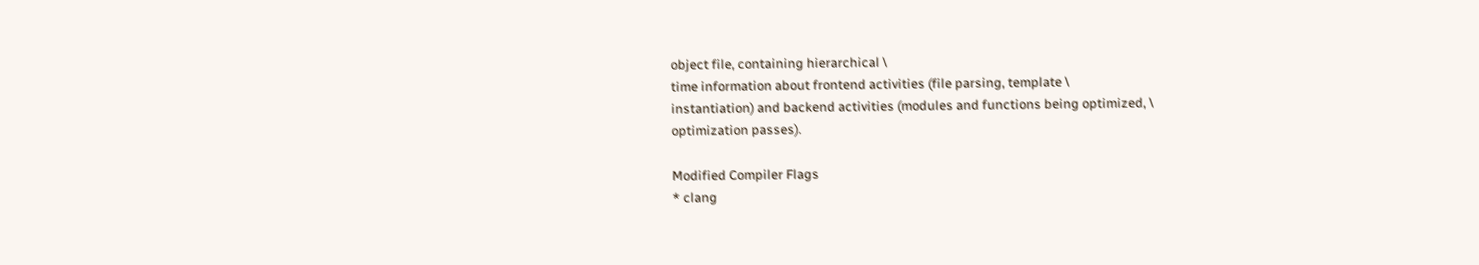object file, containing hierarchical \
time information about frontend activities (file parsing, template \
instantiation) and backend activities (modules and functions being optimized, \
optimization passes).

Modified Compiler Flags
* clang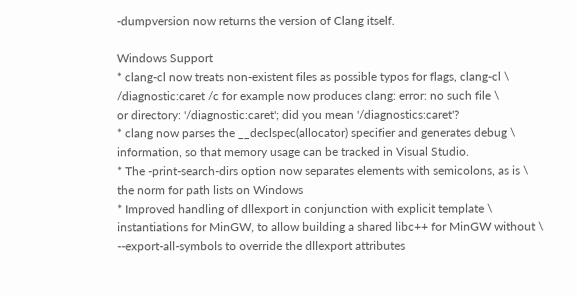-dumpversion now returns the version of Clang itself.

Windows Support
* clang-cl now treats non-existent files as possible typos for flags, clang-cl \
/diagnostic:caret /c for example now produces clang: error: no such file \
or directory: '/diagnostic:caret'; did you mean '/diagnostics:caret'?
* clang now parses the __declspec(allocator) specifier and generates debug \
information, so that memory usage can be tracked in Visual Studio.
* The -print-search-dirs option now separates elements with semicolons, as is \
the norm for path lists on Windows
* Improved handling of dllexport in conjunction with explicit template \
instantiations for MinGW, to allow building a shared libc++ for MinGW without \
--export-all-symbols to override the dllexport attributes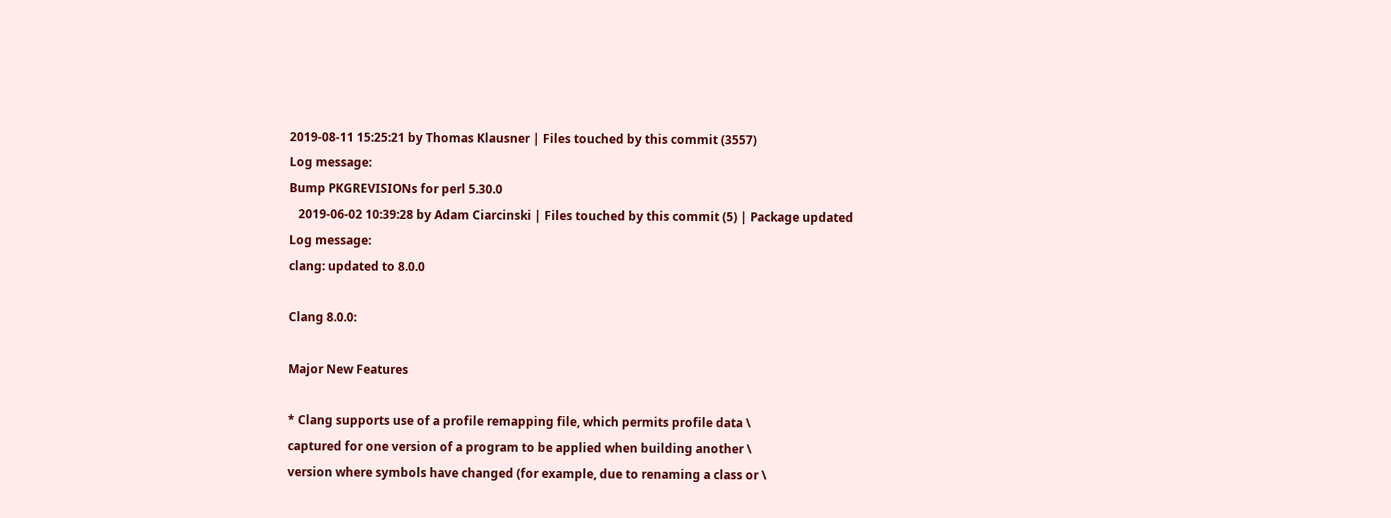2019-08-11 15:25:21 by Thomas Klausner | Files touched by this commit (3557)
Log message:
Bump PKGREVISIONs for perl 5.30.0
   2019-06-02 10:39:28 by Adam Ciarcinski | Files touched by this commit (5) | Package updated
Log message:
clang: updated to 8.0.0

Clang 8.0.0:

Major New Features

* Clang supports use of a profile remapping file, which permits profile data \
captured for one version of a program to be applied when building another \
version where symbols have changed (for example, due to renaming a class or \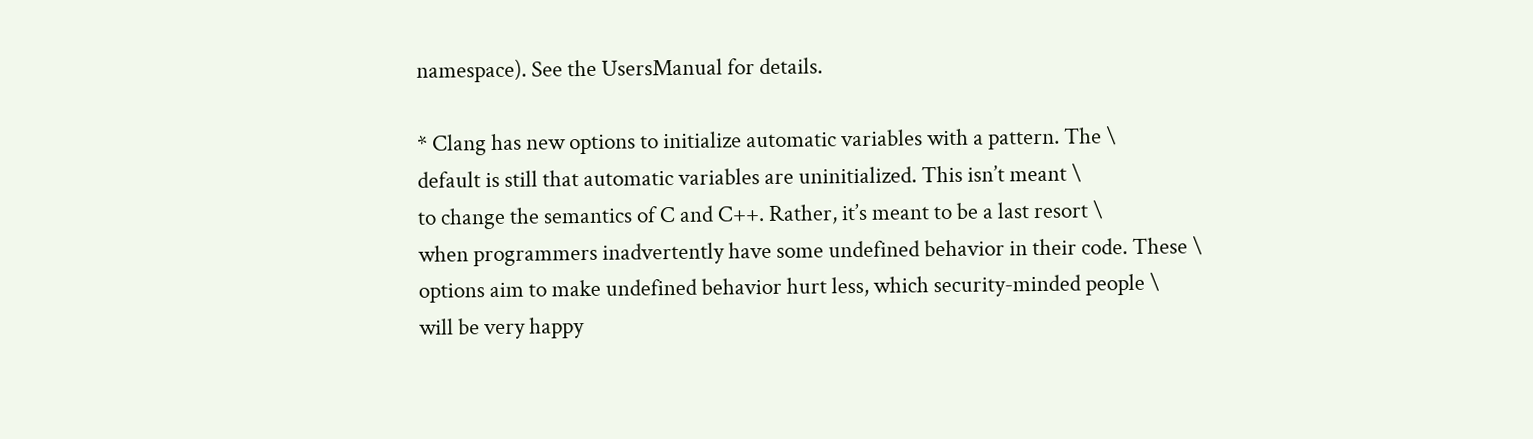namespace). See the UsersManual for details.

* Clang has new options to initialize automatic variables with a pattern. The \
default is still that automatic variables are uninitialized. This isn’t meant \
to change the semantics of C and C++. Rather, it’s meant to be a last resort \
when programmers inadvertently have some undefined behavior in their code. These \
options aim to make undefined behavior hurt less, which security-minded people \
will be very happy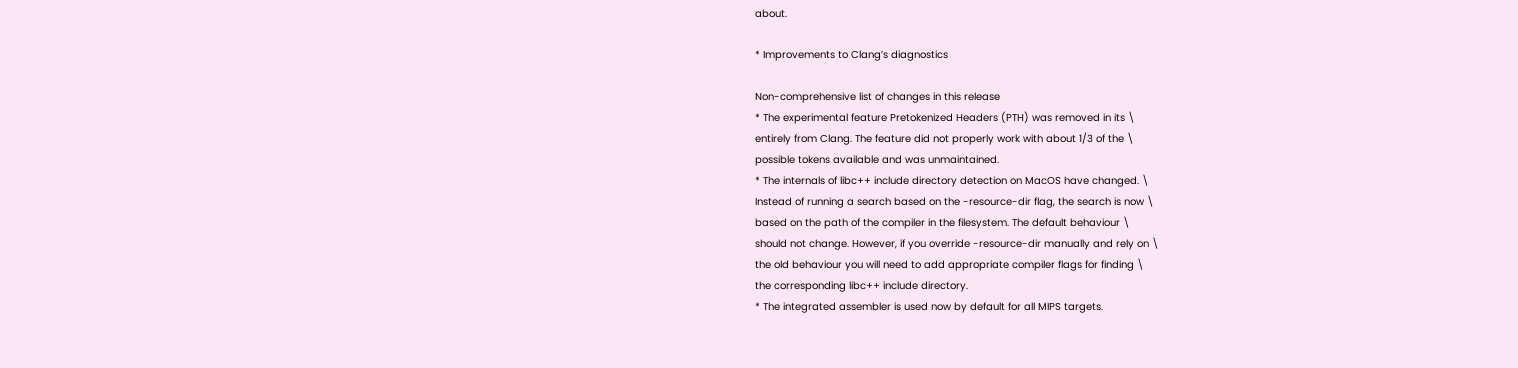about.

* Improvements to Clang’s diagnostics

Non-comprehensive list of changes in this release
* The experimental feature Pretokenized Headers (PTH) was removed in its \
entirely from Clang. The feature did not properly work with about 1/3 of the \
possible tokens available and was unmaintained.
* The internals of libc++ include directory detection on MacOS have changed. \
Instead of running a search based on the -resource-dir flag, the search is now \
based on the path of the compiler in the filesystem. The default behaviour \
should not change. However, if you override -resource-dir manually and rely on \
the old behaviour you will need to add appropriate compiler flags for finding \
the corresponding libc++ include directory.
* The integrated assembler is used now by default for all MIPS targets.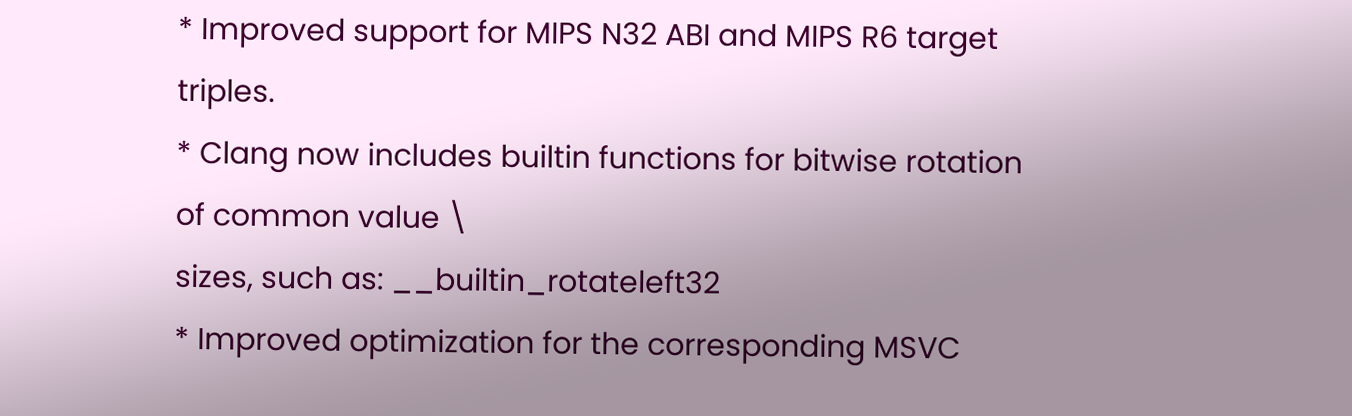* Improved support for MIPS N32 ABI and MIPS R6 target triples.
* Clang now includes builtin functions for bitwise rotation of common value \
sizes, such as: __builtin_rotateleft32
* Improved optimization for the corresponding MSVC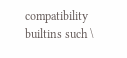compatibility builtins such \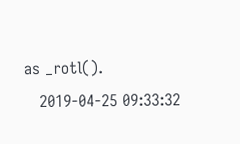as _rotl().
   2019-04-25 09:33:32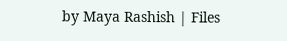by Maya Rashish | Files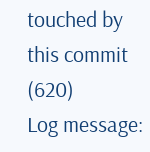touched by this commit (620)
Log message: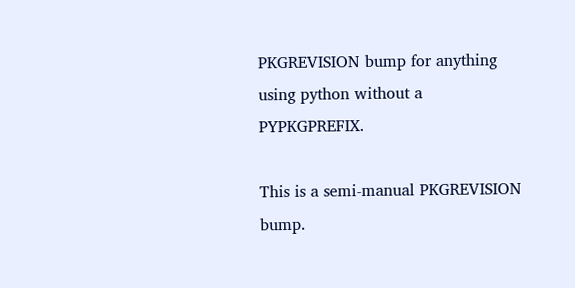PKGREVISION bump for anything using python without a PYPKGPREFIX.

This is a semi-manual PKGREVISION bump.